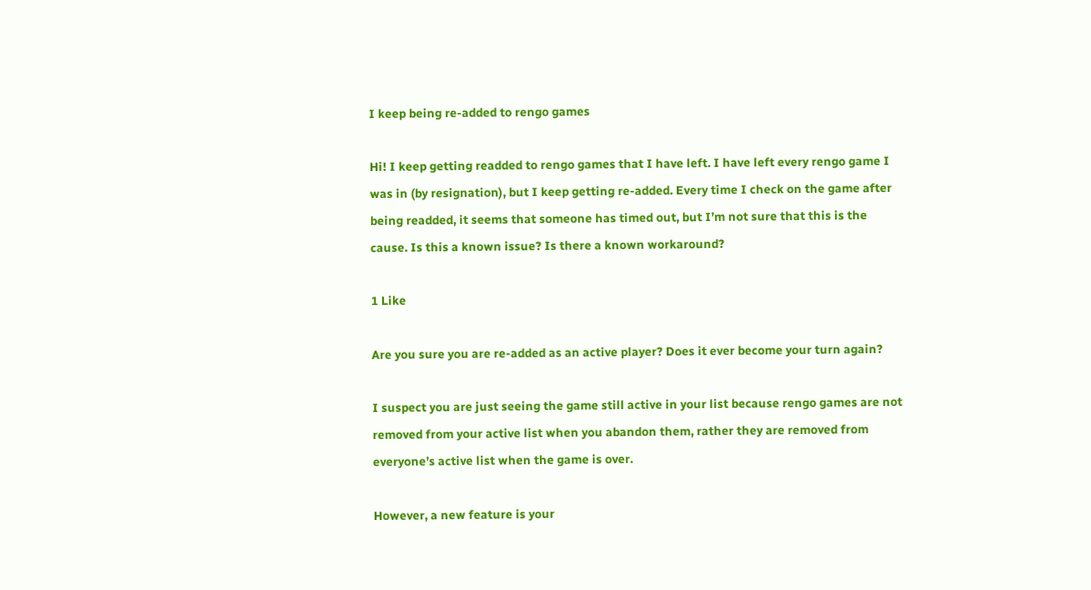I keep being re-added to rengo games

Hi! I keep getting readded to rengo games that I have left. I have left every rengo game I was in (by resignation), but I keep getting re-added. Every time I check on the game after being readded, it seems that someone has timed out, but I’m not sure that this is the cause. Is this a known issue? Is there a known workaround?

1 Like

Are you sure you are re-added as an active player? Does it ever become your turn again?

I suspect you are just seeing the game still active in your list because rengo games are not removed from your active list when you abandon them, rather they are removed from everyone’s active list when the game is over.

However, a new feature is your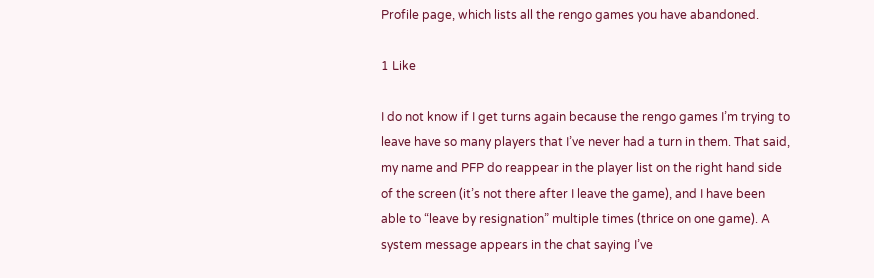Profile page, which lists all the rengo games you have abandoned.

1 Like

I do not know if I get turns again because the rengo games I’m trying to leave have so many players that I’ve never had a turn in them. That said, my name and PFP do reappear in the player list on the right hand side of the screen (it’s not there after I leave the game), and I have been able to “leave by resignation” multiple times (thrice on one game). A system message appears in the chat saying I’ve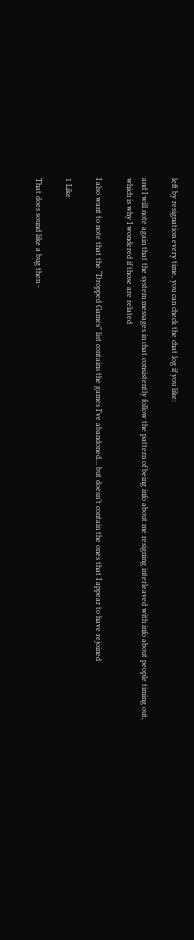left by resignation every time, you can check the chat log if you like:

and I will note again that the system messages in chat consistently follow the pattern of being info about me resigning interleaved with info about people timing out, which is why I wondered if those are related

I also want to note that the “Dropped Games” list contains the games I’ve abandoned… but doesn’t contain the ones that I appear to have rejoined

1 Like

That does sound like a bug then -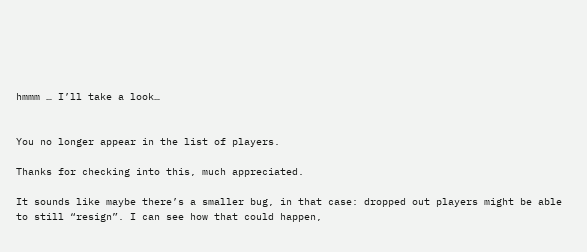hmmm … I’ll take a look…


You no longer appear in the list of players.

Thanks for checking into this, much appreciated.

It sounds like maybe there’s a smaller bug, in that case: dropped out players might be able to still “resign”. I can see how that could happen,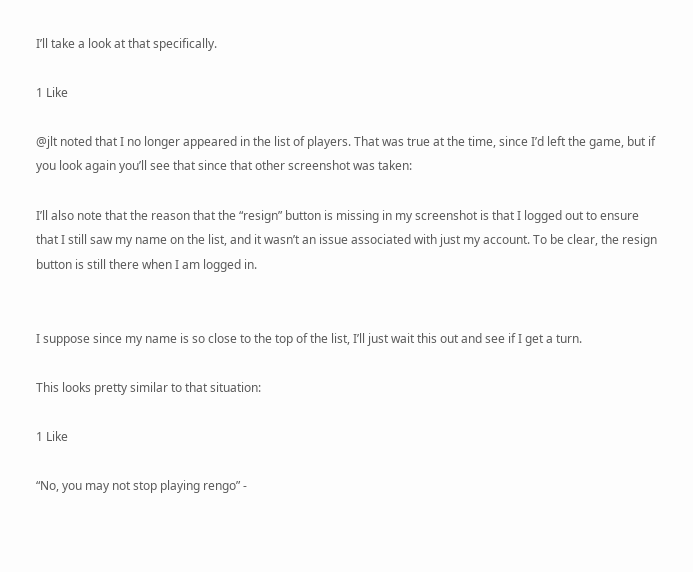I’ll take a look at that specifically.

1 Like

@jlt noted that I no longer appeared in the list of players. That was true at the time, since I’d left the game, but if you look again you’ll see that since that other screenshot was taken:

I’ll also note that the reason that the “resign” button is missing in my screenshot is that I logged out to ensure that I still saw my name on the list, and it wasn’t an issue associated with just my account. To be clear, the resign button is still there when I am logged in.


I suppose since my name is so close to the top of the list, I’ll just wait this out and see if I get a turn.

This looks pretty similar to that situation:

1 Like

“No, you may not stop playing rengo” -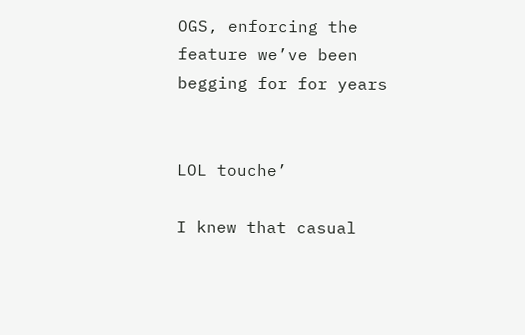OGS, enforcing the feature we’ve been begging for for years


LOL touche’

I knew that casual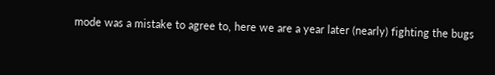mode was a mistake to agree to, here we are a year later (nearly) fighting the bugs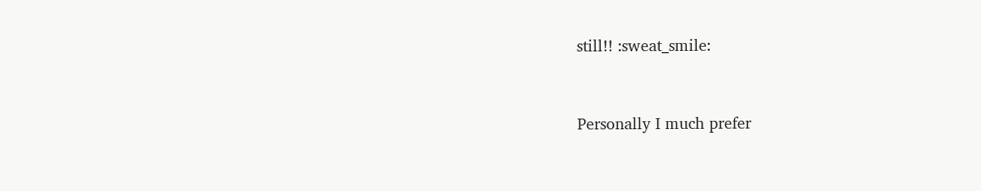still!! :sweat_smile:


Personally I much prefer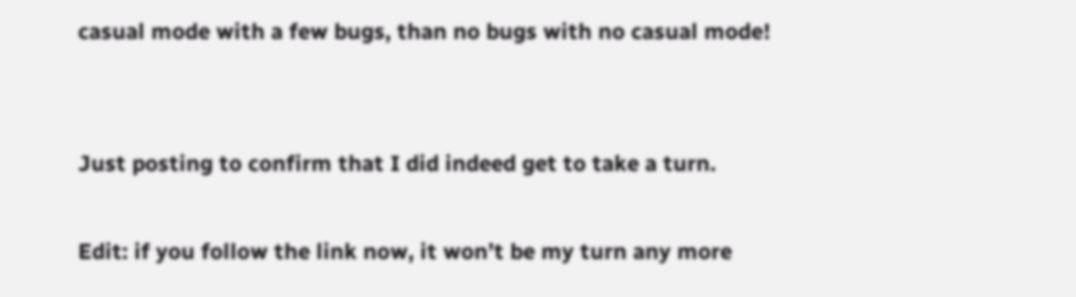casual mode with a few bugs, than no bugs with no casual mode!


Just posting to confirm that I did indeed get to take a turn.

Edit: if you follow the link now, it won’t be my turn any more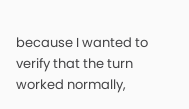because I wanted to verify that the turn worked normally,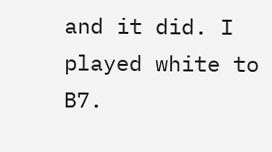and it did. I played white to B7.